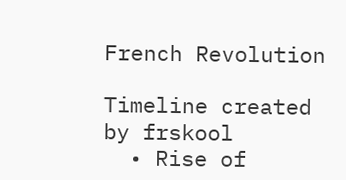French Revolution

Timeline created by frskool
  • Rise of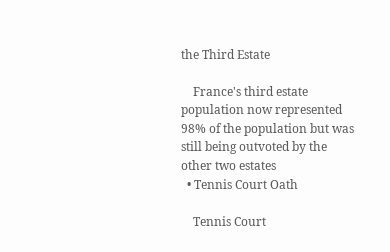the Third Estate

    France's third estate population now represented 98% of the population but was still being outvoted by the other two estates
  • Tennis Court Oath

    Tennis Court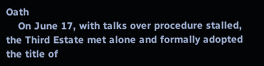Oath
    On June 17, with talks over procedure stalled, the Third Estate met alone and formally adopted the title of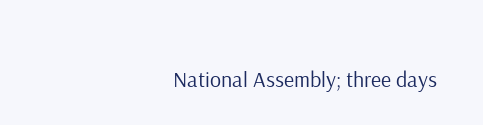National Assembly; three days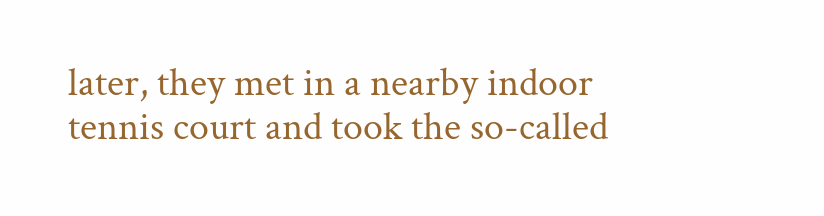later, they met in a nearby indoor tennis court and took the so-called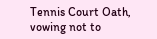Tennis Court Oath, vowing not to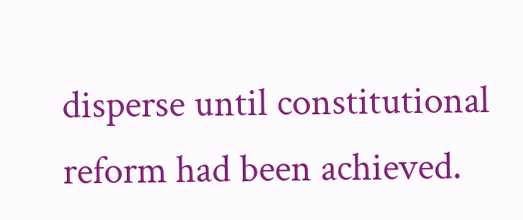disperse until constitutional reform had been achieved.